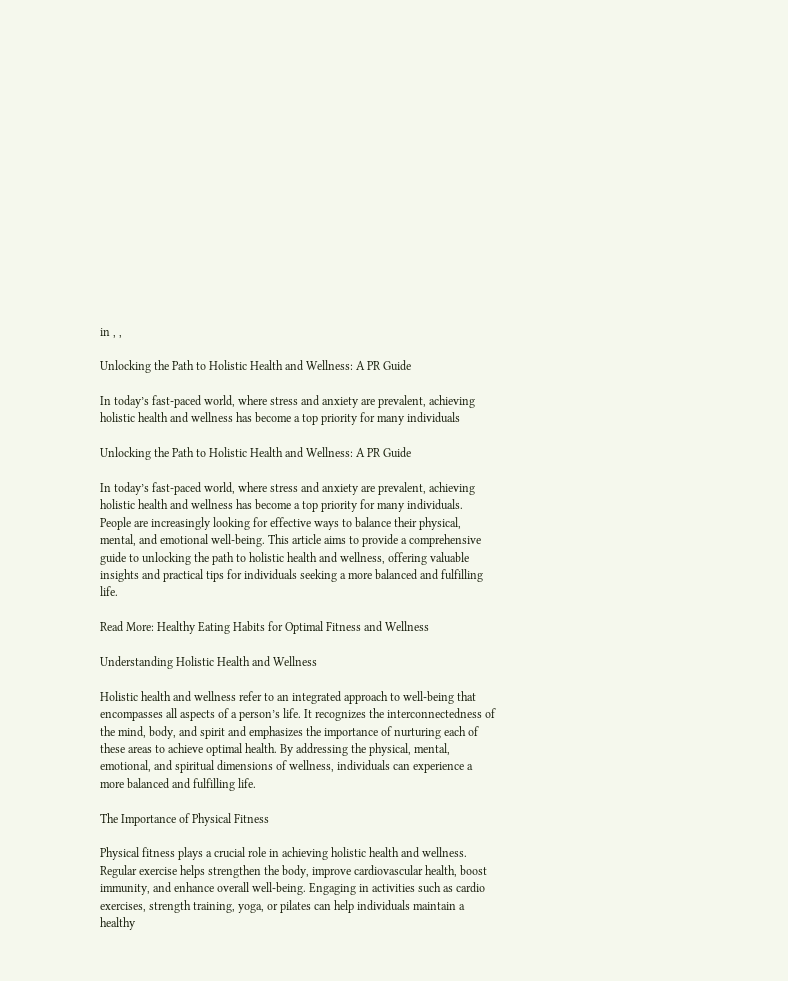in , ,

Unlocking the Path to Holistic Health and Wellness: A PR Guide

In today’s fast-paced world, where stress and anxiety are prevalent, achieving holistic health and wellness has become a top priority for many individuals

Unlocking the Path to Holistic Health and Wellness: A PR Guide

In today’s fast-paced world, where stress and anxiety are prevalent, achieving holistic health and wellness has become a top priority for many individuals. People are increasingly looking for effective ways to balance their physical, mental, and emotional well-being. This article aims to provide a comprehensive guide to unlocking the path to holistic health and wellness, offering valuable insights and practical tips for individuals seeking a more balanced and fulfilling life.

Read More: Healthy Eating Habits for Optimal Fitness and Wellness

Understanding Holistic Health and Wellness

Holistic health and wellness refer to an integrated approach to well-being that encompasses all aspects of a person’s life. It recognizes the interconnectedness of the mind, body, and spirit and emphasizes the importance of nurturing each of these areas to achieve optimal health. By addressing the physical, mental, emotional, and spiritual dimensions of wellness, individuals can experience a more balanced and fulfilling life.

The Importance of Physical Fitness

Physical fitness plays a crucial role in achieving holistic health and wellness. Regular exercise helps strengthen the body, improve cardiovascular health, boost immunity, and enhance overall well-being. Engaging in activities such as cardio exercises, strength training, yoga, or pilates can help individuals maintain a healthy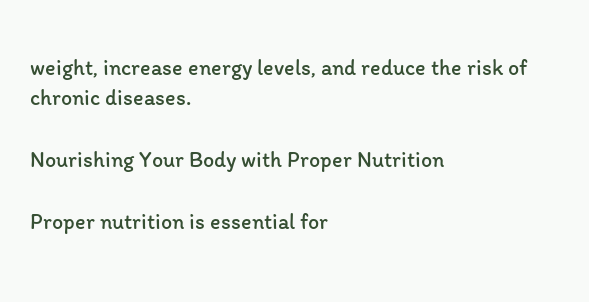weight, increase energy levels, and reduce the risk of chronic diseases.

Nourishing Your Body with Proper Nutrition

Proper nutrition is essential for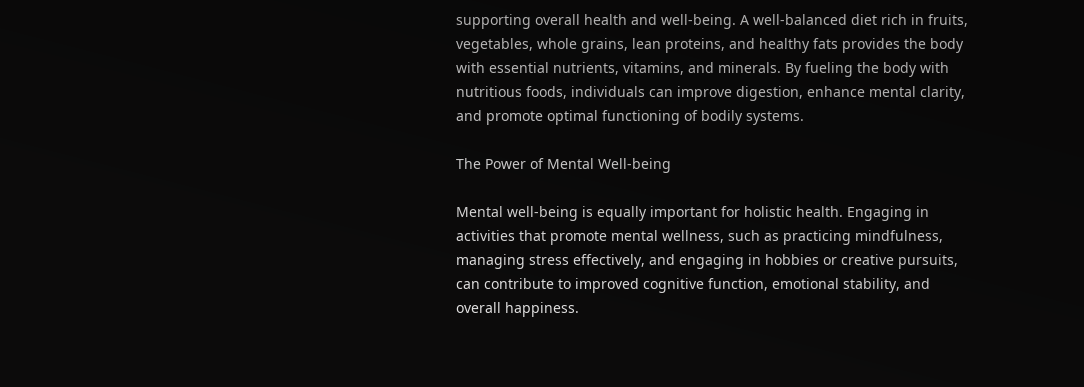supporting overall health and well-being. A well-balanced diet rich in fruits, vegetables, whole grains, lean proteins, and healthy fats provides the body with essential nutrients, vitamins, and minerals. By fueling the body with nutritious foods, individuals can improve digestion, enhance mental clarity, and promote optimal functioning of bodily systems.

The Power of Mental Well-being

Mental well-being is equally important for holistic health. Engaging in activities that promote mental wellness, such as practicing mindfulness, managing stress effectively, and engaging in hobbies or creative pursuits, can contribute to improved cognitive function, emotional stability, and overall happiness.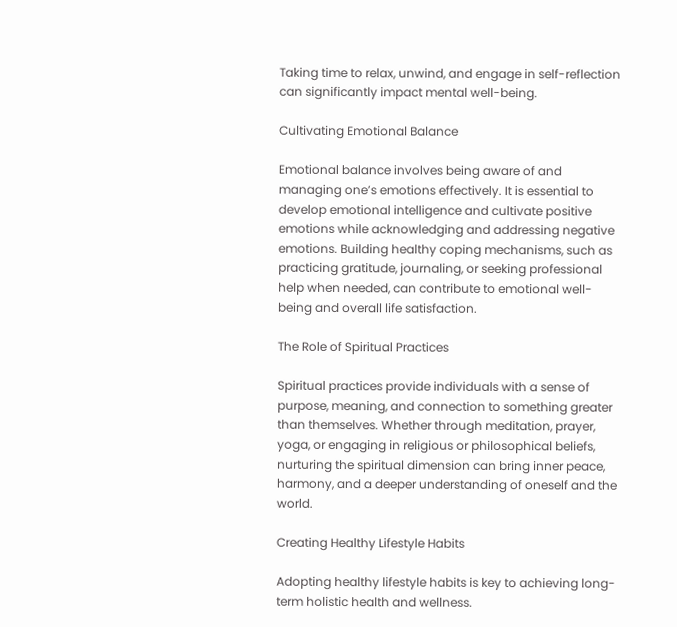Taking time to relax, unwind, and engage in self-reflection can significantly impact mental well-being.

Cultivating Emotional Balance

Emotional balance involves being aware of and managing one’s emotions effectively. It is essential to develop emotional intelligence and cultivate positive emotions while acknowledging and addressing negative emotions. Building healthy coping mechanisms, such as practicing gratitude, journaling, or seeking professional help when needed, can contribute to emotional well-being and overall life satisfaction.

The Role of Spiritual Practices

Spiritual practices provide individuals with a sense of purpose, meaning, and connection to something greater than themselves. Whether through meditation, prayer, yoga, or engaging in religious or philosophical beliefs, nurturing the spiritual dimension can bring inner peace, harmony, and a deeper understanding of oneself and the world.

Creating Healthy Lifestyle Habits

Adopting healthy lifestyle habits is key to achieving long-term holistic health and wellness.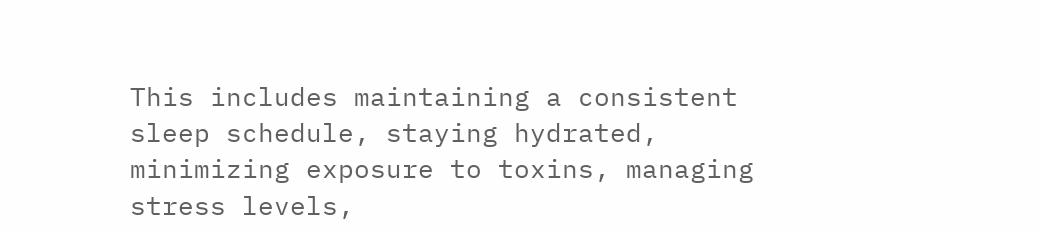This includes maintaining a consistent sleep schedule, staying hydrated, minimizing exposure to toxins, managing stress levels,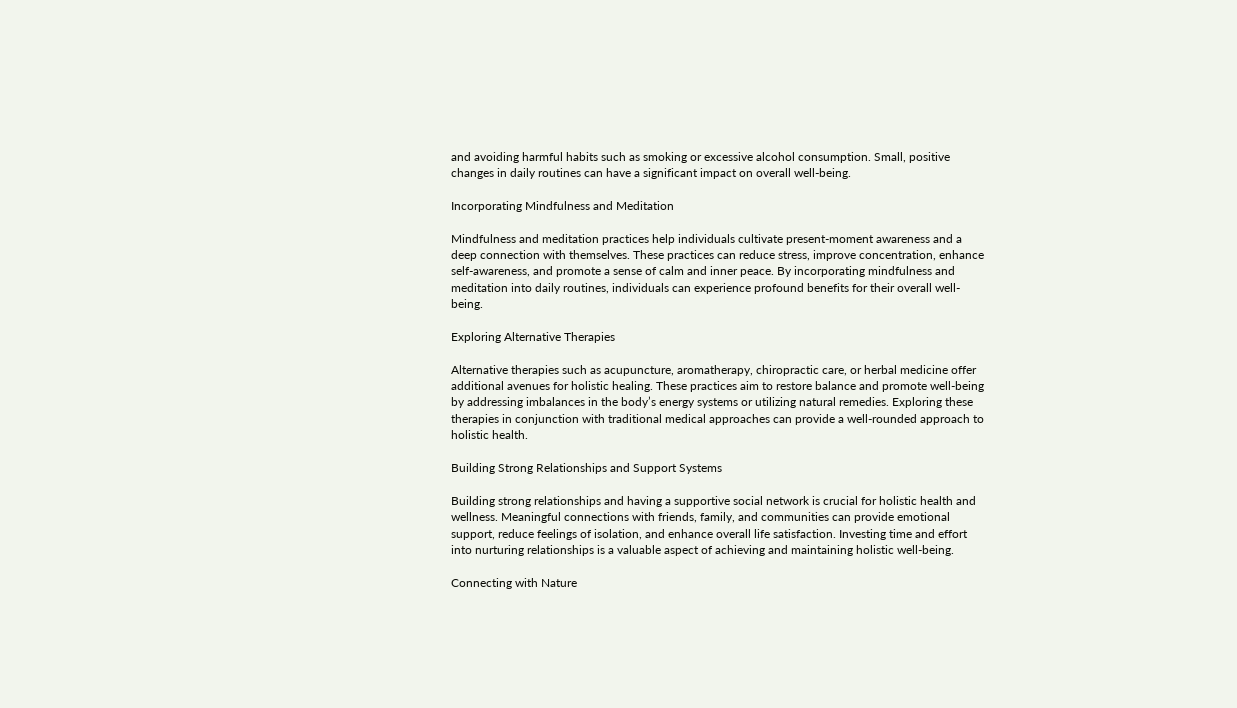and avoiding harmful habits such as smoking or excessive alcohol consumption. Small, positive changes in daily routines can have a significant impact on overall well-being.

Incorporating Mindfulness and Meditation

Mindfulness and meditation practices help individuals cultivate present-moment awareness and a deep connection with themselves. These practices can reduce stress, improve concentration, enhance self-awareness, and promote a sense of calm and inner peace. By incorporating mindfulness and meditation into daily routines, individuals can experience profound benefits for their overall well-being.

Exploring Alternative Therapies

Alternative therapies such as acupuncture, aromatherapy, chiropractic care, or herbal medicine offer additional avenues for holistic healing. These practices aim to restore balance and promote well-being by addressing imbalances in the body’s energy systems or utilizing natural remedies. Exploring these therapies in conjunction with traditional medical approaches can provide a well-rounded approach to holistic health.

Building Strong Relationships and Support Systems

Building strong relationships and having a supportive social network is crucial for holistic health and wellness. Meaningful connections with friends, family, and communities can provide emotional support, reduce feelings of isolation, and enhance overall life satisfaction. Investing time and effort into nurturing relationships is a valuable aspect of achieving and maintaining holistic well-being.

Connecting with Nature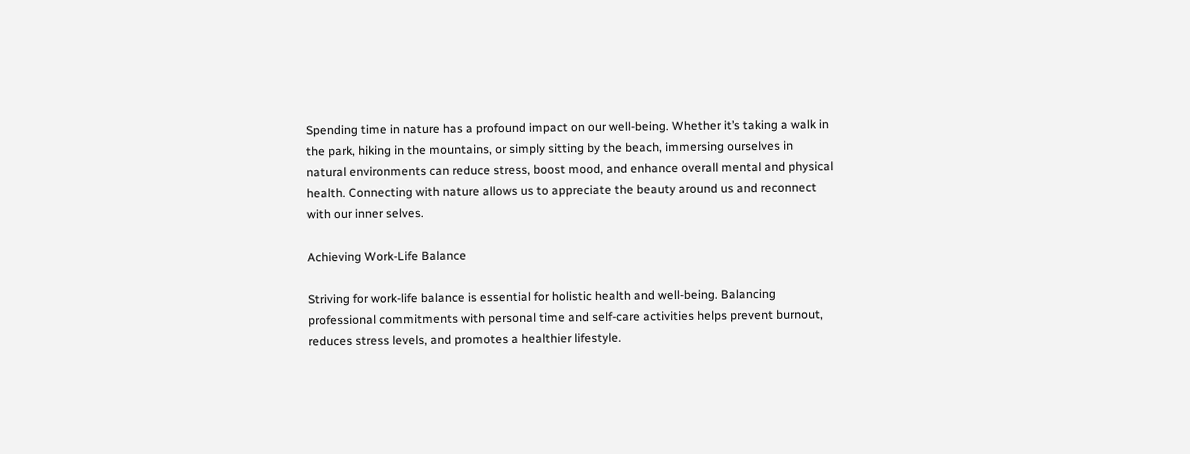Spending time in nature has a profound impact on our well-being. Whether it’s taking a walk in the park, hiking in the mountains, or simply sitting by the beach, immersing ourselves in natural environments can reduce stress, boost mood, and enhance overall mental and physical health. Connecting with nature allows us to appreciate the beauty around us and reconnect with our inner selves.

Achieving Work-Life Balance

Striving for work-life balance is essential for holistic health and well-being. Balancing professional commitments with personal time and self-care activities helps prevent burnout, reduces stress levels, and promotes a healthier lifestyle.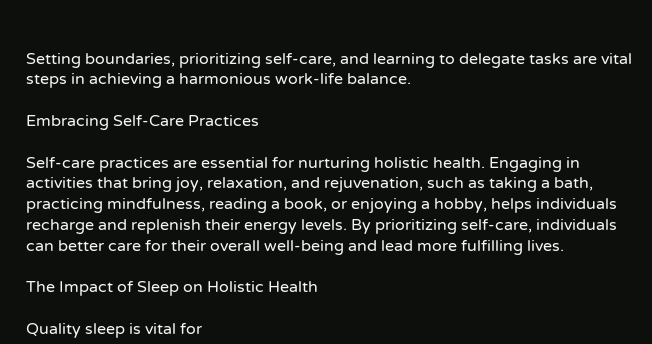Setting boundaries, prioritizing self-care, and learning to delegate tasks are vital steps in achieving a harmonious work-life balance.

Embracing Self-Care Practices

Self-care practices are essential for nurturing holistic health. Engaging in activities that bring joy, relaxation, and rejuvenation, such as taking a bath, practicing mindfulness, reading a book, or enjoying a hobby, helps individuals recharge and replenish their energy levels. By prioritizing self-care, individuals can better care for their overall well-being and lead more fulfilling lives.

The Impact of Sleep on Holistic Health

Quality sleep is vital for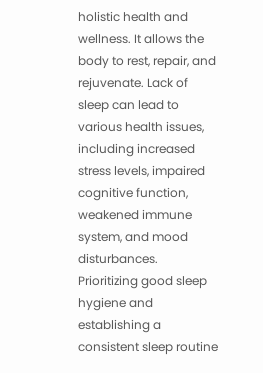holistic health and wellness. It allows the body to rest, repair, and rejuvenate. Lack of sleep can lead to various health issues, including increased stress levels, impaired cognitive function, weakened immune system, and mood disturbances. Prioritizing good sleep hygiene and establishing a consistent sleep routine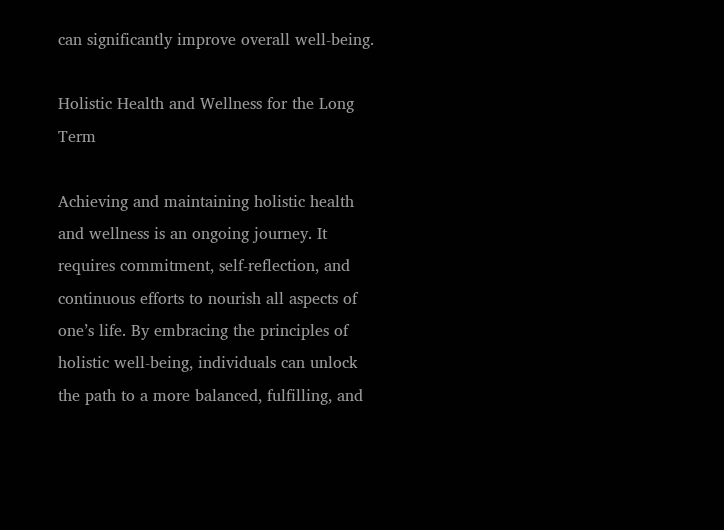can significantly improve overall well-being.

Holistic Health and Wellness for the Long Term

Achieving and maintaining holistic health and wellness is an ongoing journey. It requires commitment, self-reflection, and continuous efforts to nourish all aspects of one’s life. By embracing the principles of holistic well-being, individuals can unlock the path to a more balanced, fulfilling, and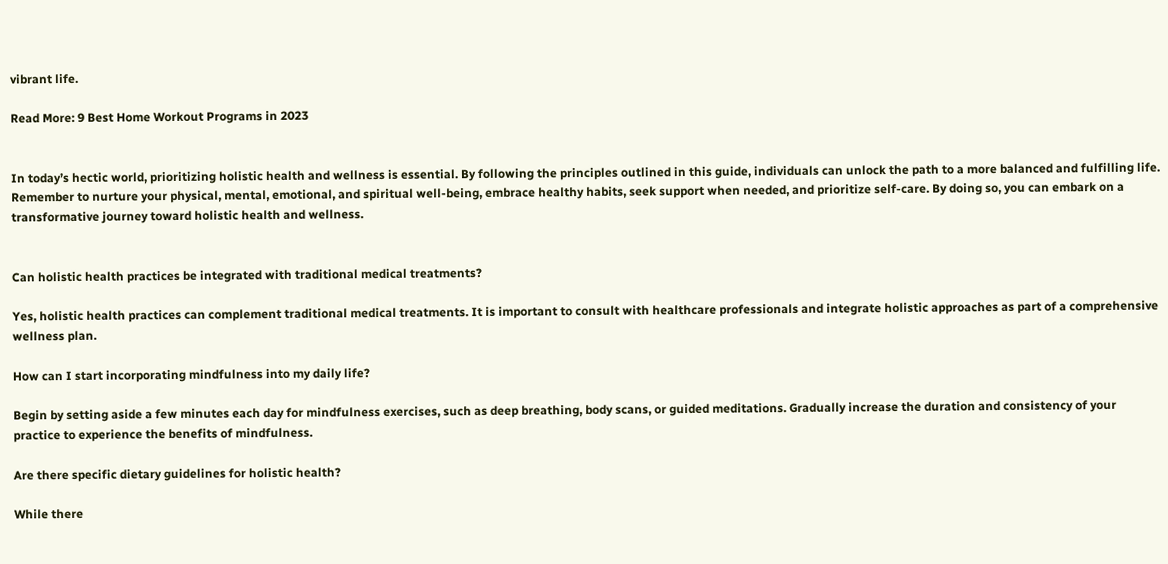vibrant life.

Read More: 9 Best Home Workout Programs in 2023


In today’s hectic world, prioritizing holistic health and wellness is essential. By following the principles outlined in this guide, individuals can unlock the path to a more balanced and fulfilling life. Remember to nurture your physical, mental, emotional, and spiritual well-being, embrace healthy habits, seek support when needed, and prioritize self-care. By doing so, you can embark on a transformative journey toward holistic health and wellness.


Can holistic health practices be integrated with traditional medical treatments?

Yes, holistic health practices can complement traditional medical treatments. It is important to consult with healthcare professionals and integrate holistic approaches as part of a comprehensive wellness plan.

How can I start incorporating mindfulness into my daily life?

Begin by setting aside a few minutes each day for mindfulness exercises, such as deep breathing, body scans, or guided meditations. Gradually increase the duration and consistency of your practice to experience the benefits of mindfulness.

Are there specific dietary guidelines for holistic health?

While there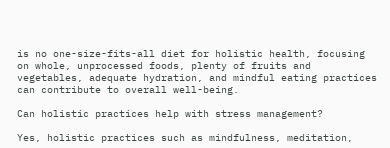is no one-size-fits-all diet for holistic health, focusing on whole, unprocessed foods, plenty of fruits and vegetables, adequate hydration, and mindful eating practices can contribute to overall well-being.

Can holistic practices help with stress management?

Yes, holistic practices such as mindfulness, meditation,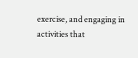exercise, and engaging in activities that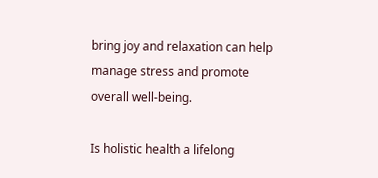bring joy and relaxation can help manage stress and promote overall well-being.

Is holistic health a lifelong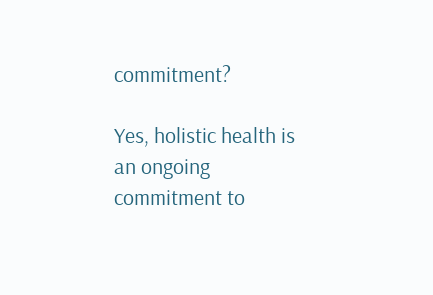commitment?

Yes, holistic health is an ongoing commitment to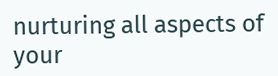nurturing all aspects of your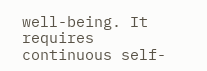well-being. It requires continuous self-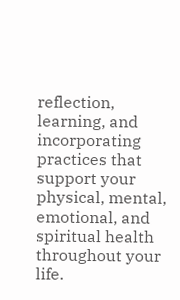reflection, learning, and incorporating practices that support your physical, mental, emotional, and spiritual health throughout your life.